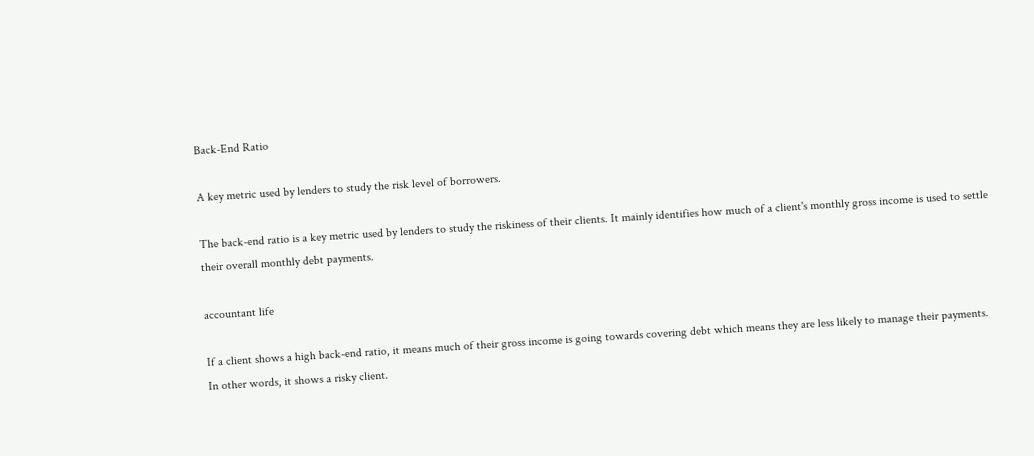Back-End Ratio

A key metric used by lenders to study the risk level of borrowers.

The back-end ratio is a key metric used by lenders to study the riskiness of their clients. It mainly identifies how much of a client's monthly gross income is used to settle their overall monthly debt payments.

accountant life

If a client shows a high back-end ratio, it means much of their gross income is going towards covering debt which means they are less likely to manage their payments. In other words, it shows a risky client.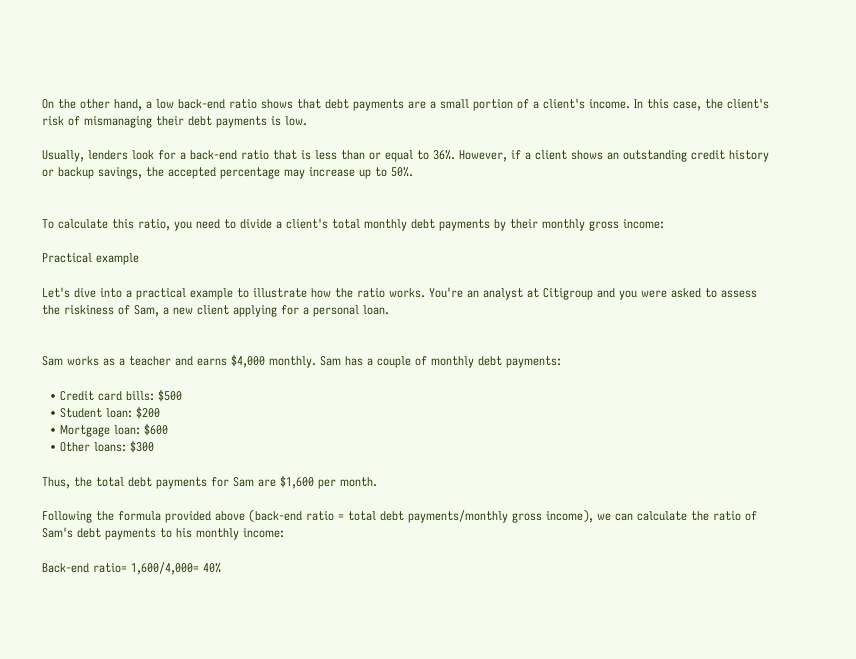On the other hand, a low back-end ratio shows that debt payments are a small portion of a client's income. In this case, the client's risk of mismanaging their debt payments is low.

Usually, lenders look for a back-end ratio that is less than or equal to 36%. However, if a client shows an outstanding credit history or backup savings, the accepted percentage may increase up to 50%.


To calculate this ratio, you need to divide a client's total monthly debt payments by their monthly gross income:

Practical example

Let's dive into a practical example to illustrate how the ratio works. You're an analyst at Citigroup and you were asked to assess the riskiness of Sam, a new client applying for a personal loan.


Sam works as a teacher and earns $4,000 monthly. Sam has a couple of monthly debt payments:

  • Credit card bills: $500
  • Student loan: $200
  • Mortgage loan: $600
  • Other loans: $300

Thus, the total debt payments for Sam are $1,600 per month.

Following the formula provided above (back-end ratio = total debt payments/monthly gross income), we can calculate the ratio of Sam's debt payments to his monthly income:

Back-end ratio= 1,600/4,000= 40%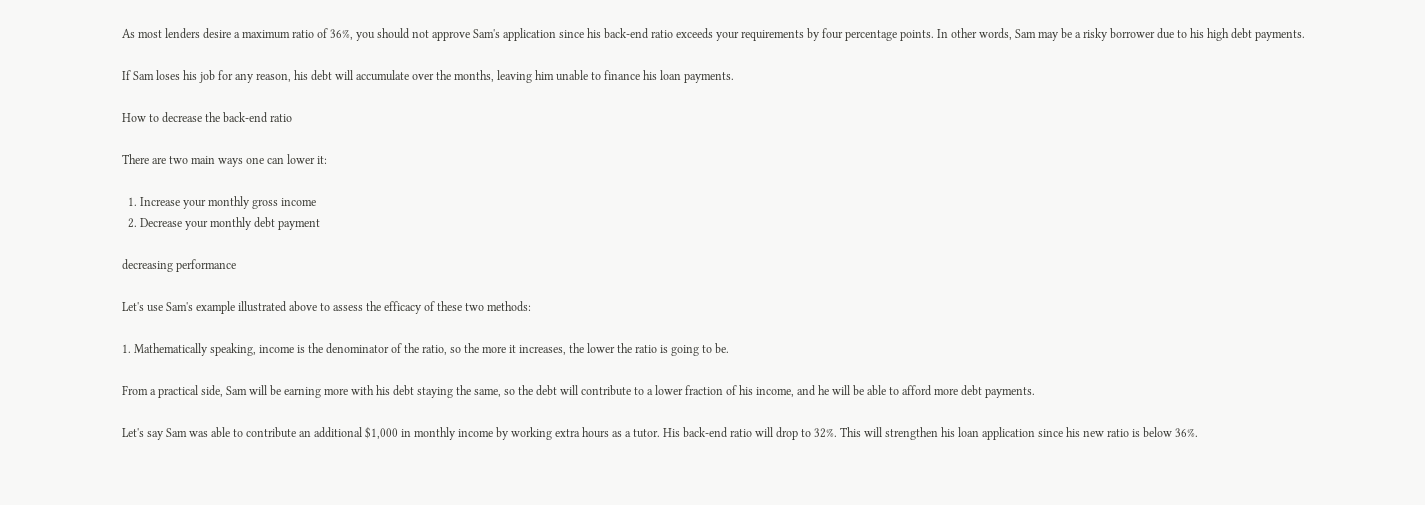As most lenders desire a maximum ratio of 36%, you should not approve Sam's application since his back-end ratio exceeds your requirements by four percentage points. In other words, Sam may be a risky borrower due to his high debt payments.

If Sam loses his job for any reason, his debt will accumulate over the months, leaving him unable to finance his loan payments.

How to decrease the back-end ratio

There are two main ways one can lower it:

  1. Increase your monthly gross income
  2. Decrease your monthly debt payment

decreasing performance

Let's use Sam's example illustrated above to assess the efficacy of these two methods:

1. Mathematically speaking, income is the denominator of the ratio, so the more it increases, the lower the ratio is going to be.

From a practical side, Sam will be earning more with his debt staying the same, so the debt will contribute to a lower fraction of his income, and he will be able to afford more debt payments.

Let's say Sam was able to contribute an additional $1,000 in monthly income by working extra hours as a tutor. His back-end ratio will drop to 32%. This will strengthen his loan application since his new ratio is below 36%.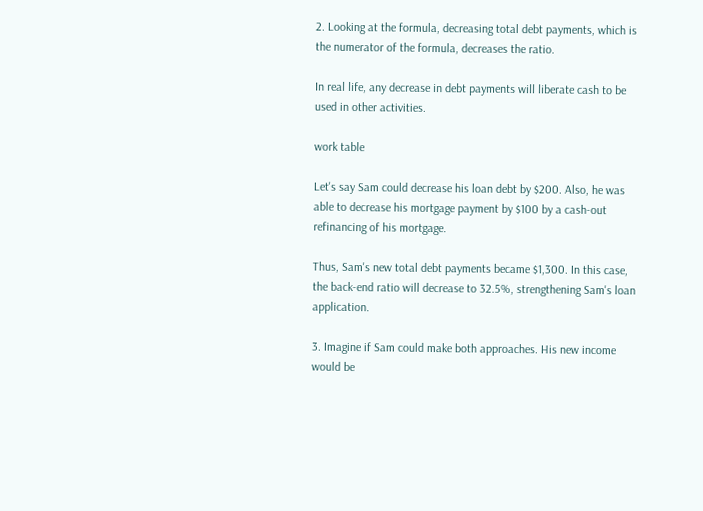2. Looking at the formula, decreasing total debt payments, which is the numerator of the formula, decreases the ratio.

In real life, any decrease in debt payments will liberate cash to be used in other activities.

work table

Let's say Sam could decrease his loan debt by $200. Also, he was able to decrease his mortgage payment by $100 by a cash-out refinancing of his mortgage.

Thus, Sam's new total debt payments became $1,300. In this case, the back-end ratio will decrease to 32.5%, strengthening Sam's loan application.

3. Imagine if Sam could make both approaches. His new income would be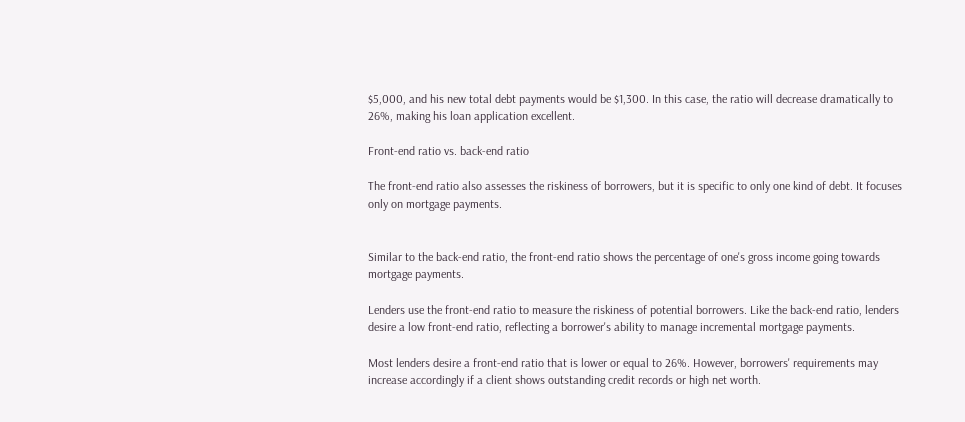$5,000, and his new total debt payments would be $1,300. In this case, the ratio will decrease dramatically to 26%, making his loan application excellent.

Front-end ratio vs. back-end ratio

The front-end ratio also assesses the riskiness of borrowers, but it is specific to only one kind of debt. It focuses only on mortgage payments.


Similar to the back-end ratio, the front-end ratio shows the percentage of one's gross income going towards mortgage payments.

Lenders use the front-end ratio to measure the riskiness of potential borrowers. Like the back-end ratio, lenders desire a low front-end ratio, reflecting a borrower's ability to manage incremental mortgage payments.

Most lenders desire a front-end ratio that is lower or equal to 26%. However, borrowers' requirements may increase accordingly if a client shows outstanding credit records or high net worth.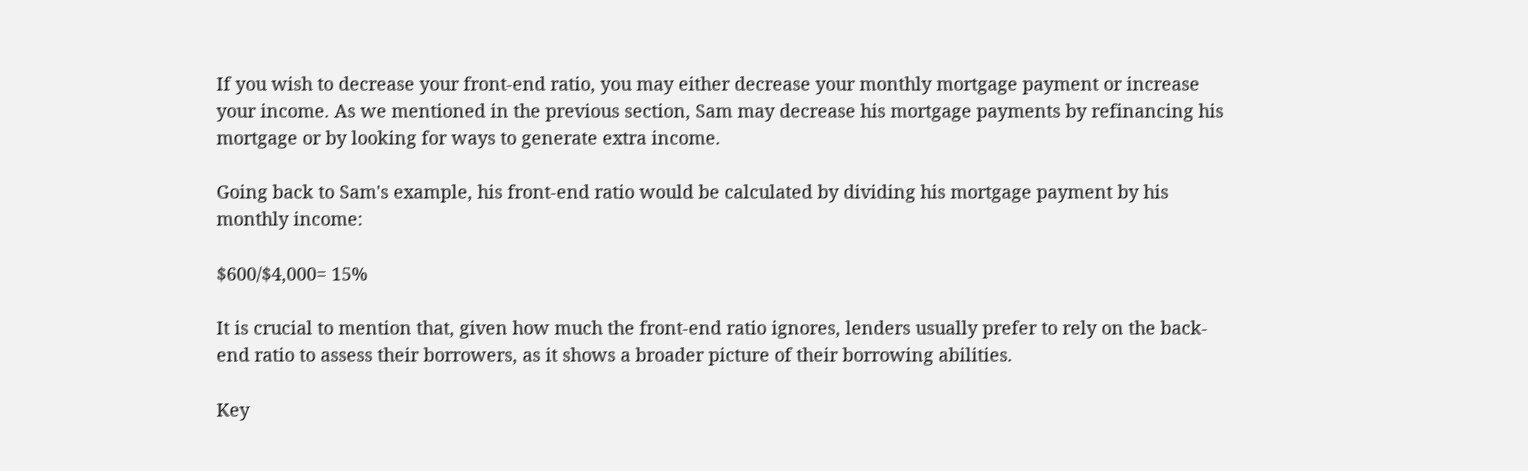If you wish to decrease your front-end ratio, you may either decrease your monthly mortgage payment or increase your income. As we mentioned in the previous section, Sam may decrease his mortgage payments by refinancing his mortgage or by looking for ways to generate extra income.

Going back to Sam's example, his front-end ratio would be calculated by dividing his mortgage payment by his monthly income:

$600/$4,000= 15%

It is crucial to mention that, given how much the front-end ratio ignores, lenders usually prefer to rely on the back-end ratio to assess their borrowers, as it shows a broader picture of their borrowing abilities.

Key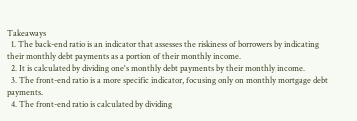Takeaways
  1. The back-end ratio is an indicator that assesses the riskiness of borrowers by indicating their monthly debt payments as a portion of their monthly income.
  2. It is calculated by dividing one's monthly debt payments by their monthly income.
  3. The front-end ratio is a more specific indicator, focusing only on monthly mortgage debt payments.
  4. The front-end ratio is calculated by dividing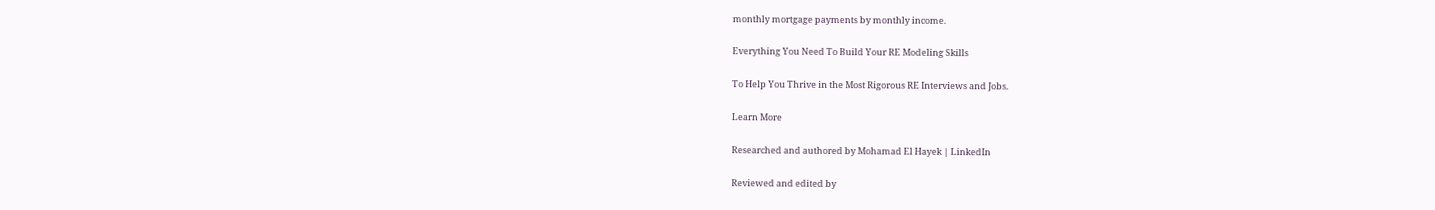monthly mortgage payments by monthly income.

Everything You Need To Build Your RE Modeling Skills

To Help You Thrive in the Most Rigorous RE Interviews and Jobs.

Learn More

Researched and authored by Mohamad El Hayek | LinkedIn

Reviewed and edited by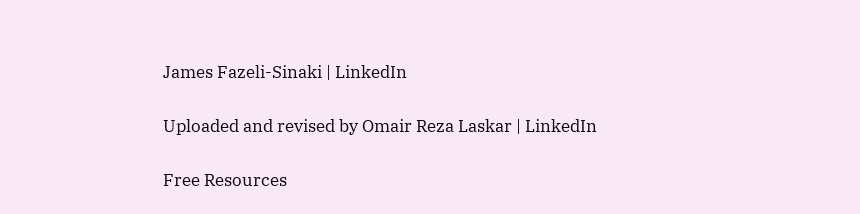James Fazeli-Sinaki | LinkedIn

Uploaded and revised by Omair Reza Laskar | LinkedIn

Free Resources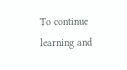To continue learning and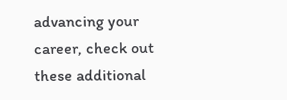advancing your career, check out these additional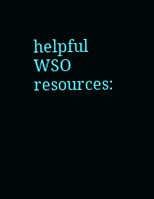helpful WSO resources: